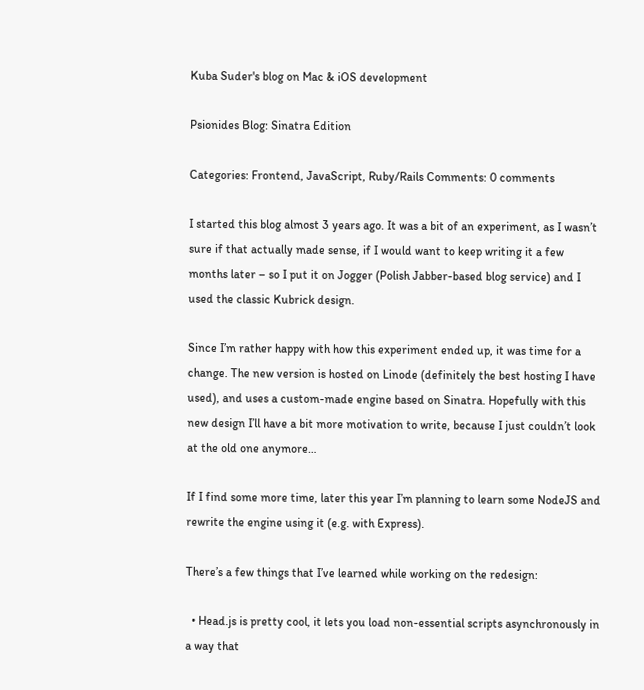Kuba Suder's blog on Mac & iOS development

Psionides Blog: Sinatra Edition

Categories: Frontend, JavaScript, Ruby/Rails Comments: 0 comments

I started this blog almost 3 years ago. It was a bit of an experiment, as I wasn’t sure if that actually made sense, if I would want to keep writing it a few months later – so I put it on Jogger (Polish Jabber-based blog service) and I used the classic Kubrick design.

Since I’m rather happy with how this experiment ended up, it was time for a change. The new version is hosted on Linode (definitely the best hosting I have used), and uses a custom-made engine based on Sinatra. Hopefully with this new design I’ll have a bit more motivation to write, because I just couldn’t look at the old one anymore…

If I find some more time, later this year I’m planning to learn some NodeJS and rewrite the engine using it (e.g. with Express).

There’s a few things that I’ve learned while working on the redesign:

  • Head.js is pretty cool, it lets you load non-essential scripts asynchronously in a way that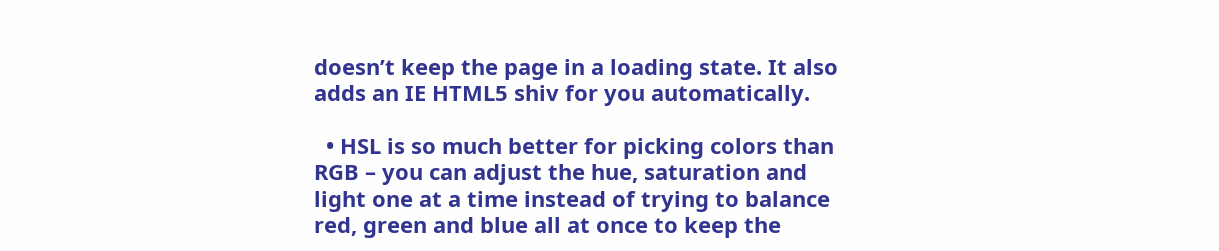doesn’t keep the page in a loading state. It also adds an IE HTML5 shiv for you automatically.

  • HSL is so much better for picking colors than RGB – you can adjust the hue, saturation and light one at a time instead of trying to balance red, green and blue all at once to keep the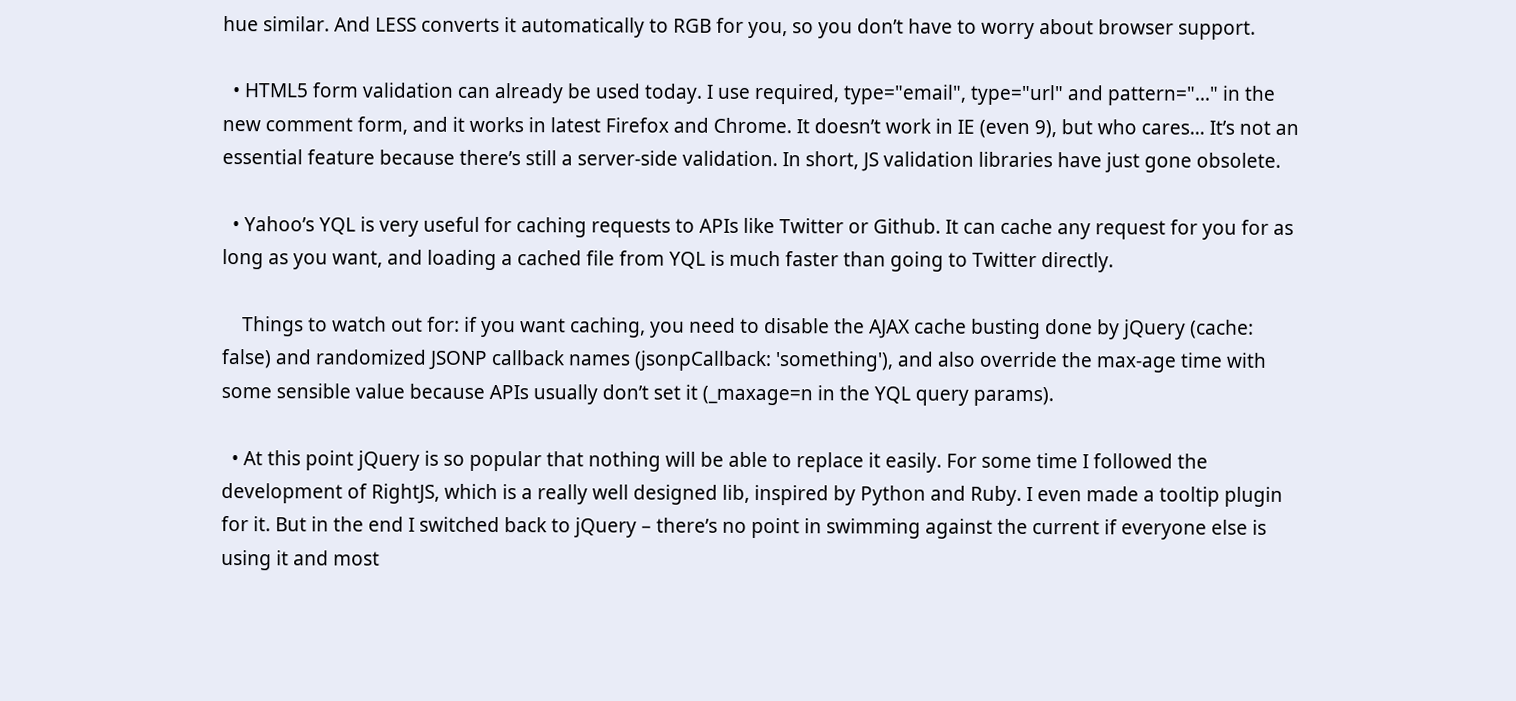hue similar. And LESS converts it automatically to RGB for you, so you don’t have to worry about browser support.

  • HTML5 form validation can already be used today. I use required, type="email", type="url" and pattern="..." in the new comment form, and it works in latest Firefox and Chrome. It doesn’t work in IE (even 9), but who cares… It’s not an essential feature because there’s still a server-side validation. In short, JS validation libraries have just gone obsolete.

  • Yahoo’s YQL is very useful for caching requests to APIs like Twitter or Github. It can cache any request for you for as long as you want, and loading a cached file from YQL is much faster than going to Twitter directly.

    Things to watch out for: if you want caching, you need to disable the AJAX cache busting done by jQuery (cache: false) and randomized JSONP callback names (jsonpCallback: 'something'), and also override the max-age time with some sensible value because APIs usually don’t set it (_maxage=n in the YQL query params).

  • At this point jQuery is so popular that nothing will be able to replace it easily. For some time I followed the development of RightJS, which is a really well designed lib, inspired by Python and Ruby. I even made a tooltip plugin for it. But in the end I switched back to jQuery – there’s no point in swimming against the current if everyone else is using it and most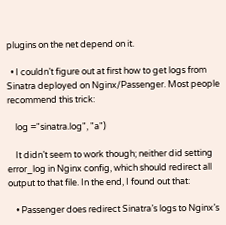plugins on the net depend on it.

  • I couldn’t figure out at first how to get logs from Sinatra deployed on Nginx/Passenger. Most people recommend this trick:

    log ="sinatra.log", "a")

    It didn’t seem to work though; neither did setting error_log in Nginx config, which should redirect all output to that file. In the end, I found out that:

    • Passenger does redirect Sinatra’s logs to Nginx’s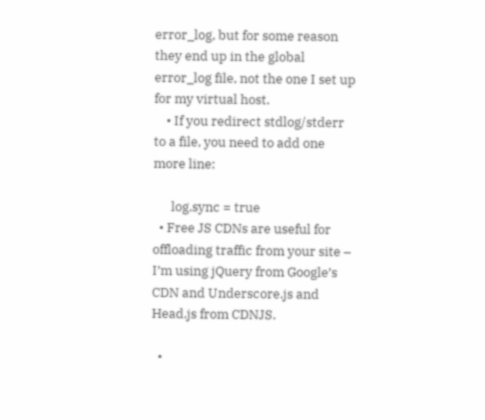error_log, but for some reason they end up in the global error_log file, not the one I set up for my virtual host.
    • If you redirect stdlog/stderr to a file, you need to add one more line:

      log.sync = true
  • Free JS CDNs are useful for offloading traffic from your site – I’m using jQuery from Google’s CDN and Underscore.js and Head.js from CDNJS.

  •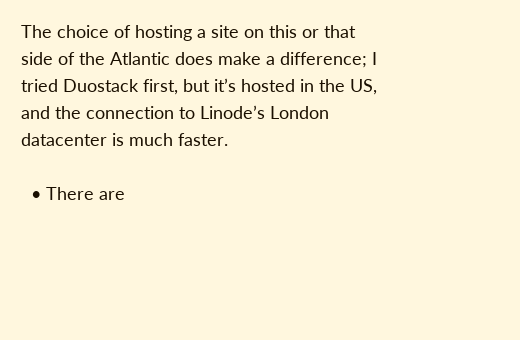The choice of hosting a site on this or that side of the Atlantic does make a difference; I tried Duostack first, but it’s hosted in the US, and the connection to Linode’s London datacenter is much faster.

  • There are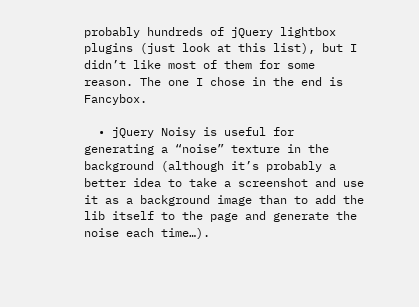probably hundreds of jQuery lightbox plugins (just look at this list), but I didn’t like most of them for some reason. The one I chose in the end is Fancybox.

  • jQuery Noisy is useful for generating a “noise” texture in the background (although it’s probably a better idea to take a screenshot and use it as a background image than to add the lib itself to the page and generate the noise each time…).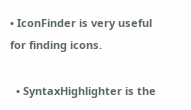• IconFinder is very useful for finding icons.

  • SyntaxHighlighter is the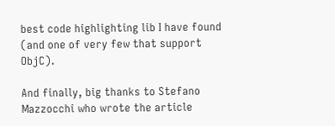best code highlighting lib I have found (and one of very few that support ObjC).

And finally, big thanks to Stefano Mazzocchi who wrote the article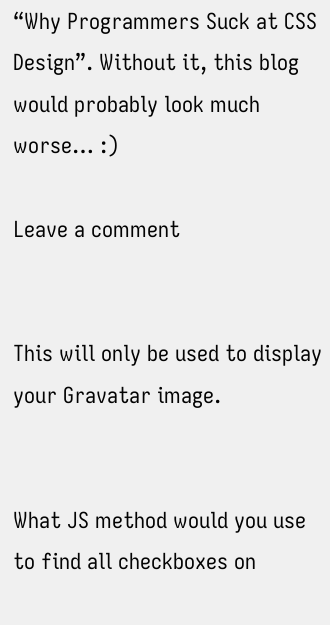“Why Programmers Suck at CSS Design”. Without it, this blog would probably look much worse… :)

Leave a comment


This will only be used to display your Gravatar image.


What JS method would you use to find all checkboxes on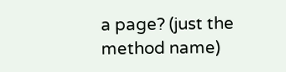a page? (just the method name)